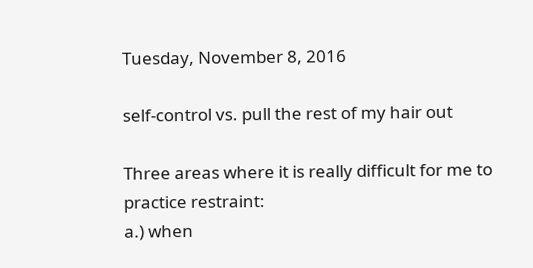Tuesday, November 8, 2016

self-control vs. pull the rest of my hair out

Three areas where it is really difficult for me to practice restraint:
a.) when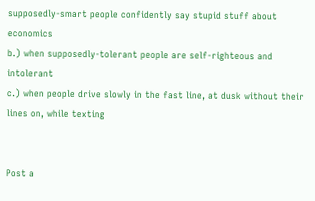supposedly-smart people confidently say stupid stuff about economics
b.) when supposedly-tolerant people are self-righteous and intolerant
c.) when people drive slowly in the fast line, at dusk without their lines on, while texting


Post a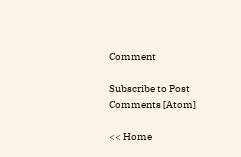Comment

Subscribe to Post Comments [Atom]

<< Home